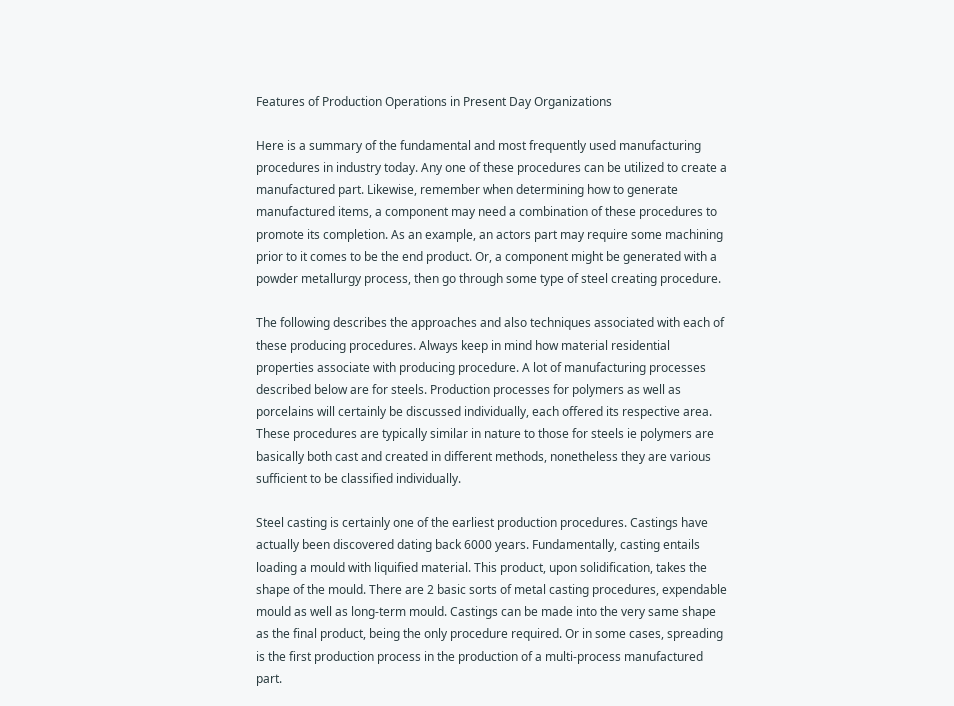Features of Production Operations in Present Day Organizations

Here is a summary of the fundamental and most frequently used manufacturing procedures in industry today. Any one of these procedures can be utilized to create a manufactured part. Likewise, remember when determining how to generate manufactured items, a component may need a combination of these procedures to promote its completion. As an example, an actors part may require some machining prior to it comes to be the end product. Or, a component might be generated with a powder metallurgy process, then go through some type of steel creating procedure.

The following describes the approaches and also techniques associated with each of these producing procedures. Always keep in mind how material residential properties associate with producing procedure. A lot of manufacturing processes described below are for steels. Production processes for polymers as well as porcelains will certainly be discussed individually, each offered its respective area. These procedures are typically similar in nature to those for steels ie polymers are basically both cast and created in different methods, nonetheless they are various sufficient to be classified individually.

Steel casting is certainly one of the earliest production procedures. Castings have actually been discovered dating back 6000 years. Fundamentally, casting entails loading a mould with liquified material. This product, upon solidification, takes the shape of the mould. There are 2 basic sorts of metal casting procedures, expendable mould as well as long-term mould. Castings can be made into the very same shape as the final product, being the only procedure required. Or in some cases, spreading is the first production process in the production of a multi-process manufactured part.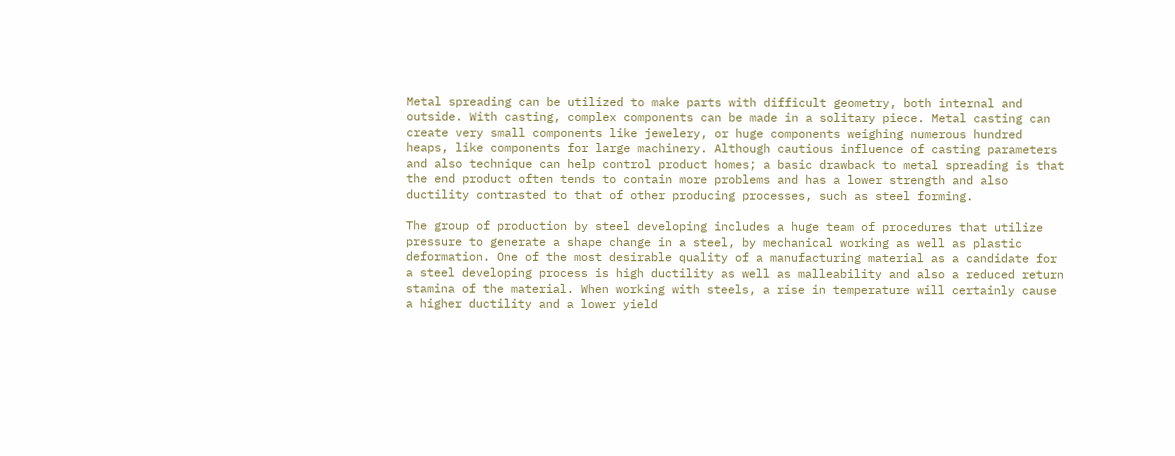Metal spreading can be utilized to make parts with difficult geometry, both internal and outside. With casting, complex components can be made in a solitary piece. Metal casting can create very small components like jewelery, or huge components weighing numerous hundred heaps, like components for large machinery. Although cautious influence of casting parameters and also technique can help control product homes; a basic drawback to metal spreading is that the end product often tends to contain more problems and has a lower strength and also ductility contrasted to that of other producing processes, such as steel forming.

The group of production by steel developing includes a huge team of procedures that utilize pressure to generate a shape change in a steel, by mechanical working as well as plastic deformation. One of the most desirable quality of a manufacturing material as a candidate for a steel developing process is high ductility as well as malleability and also a reduced return stamina of the material. When working with steels, a rise in temperature will certainly cause a higher ductility and a lower yield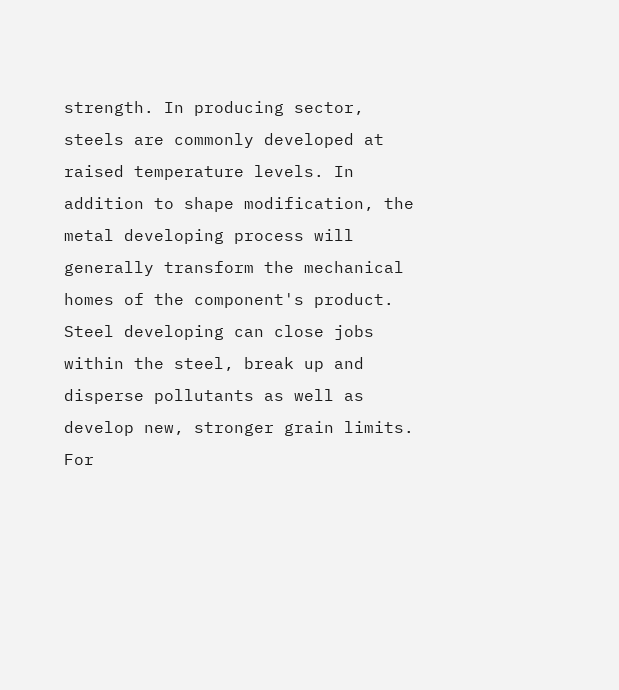strength. In producing sector, steels are commonly developed at raised temperature levels. In addition to shape modification, the metal developing process will generally transform the mechanical homes of the component's product. Steel developing can close jobs within the steel, break up and disperse pollutants as well as develop new, stronger grain limits. For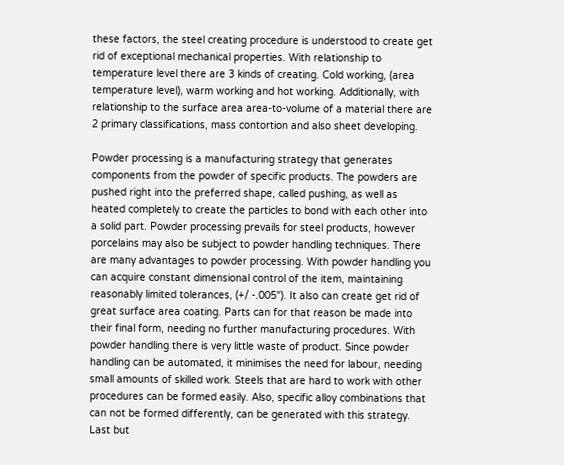these factors, the steel creating procedure is understood to create get rid of exceptional mechanical properties. With relationship to temperature level there are 3 kinds of creating. Cold working, (area temperature level), warm working and hot working. Additionally, with relationship to the surface area area-to-volume of a material there are 2 primary classifications, mass contortion and also sheet developing.

Powder processing is a manufacturing strategy that generates components from the powder of specific products. The powders are pushed right into the preferred shape, called pushing, as well as heated completely to create the particles to bond with each other into a solid part. Powder processing prevails for steel products, however porcelains may also be subject to powder handling techniques. There are many advantages to powder processing. With powder handling you can acquire constant dimensional control of the item, maintaining reasonably limited tolerances, (+/ -.005"). It also can create get rid of great surface area coating. Parts can for that reason be made into their final form, needing no further manufacturing procedures. With powder handling there is very little waste of product. Since powder handling can be automated, it minimises the need for labour, needing small amounts of skilled work. Steels that are hard to work with other procedures can be formed easily. Also, specific alloy combinations that can not be formed differently, can be generated with this strategy. Last but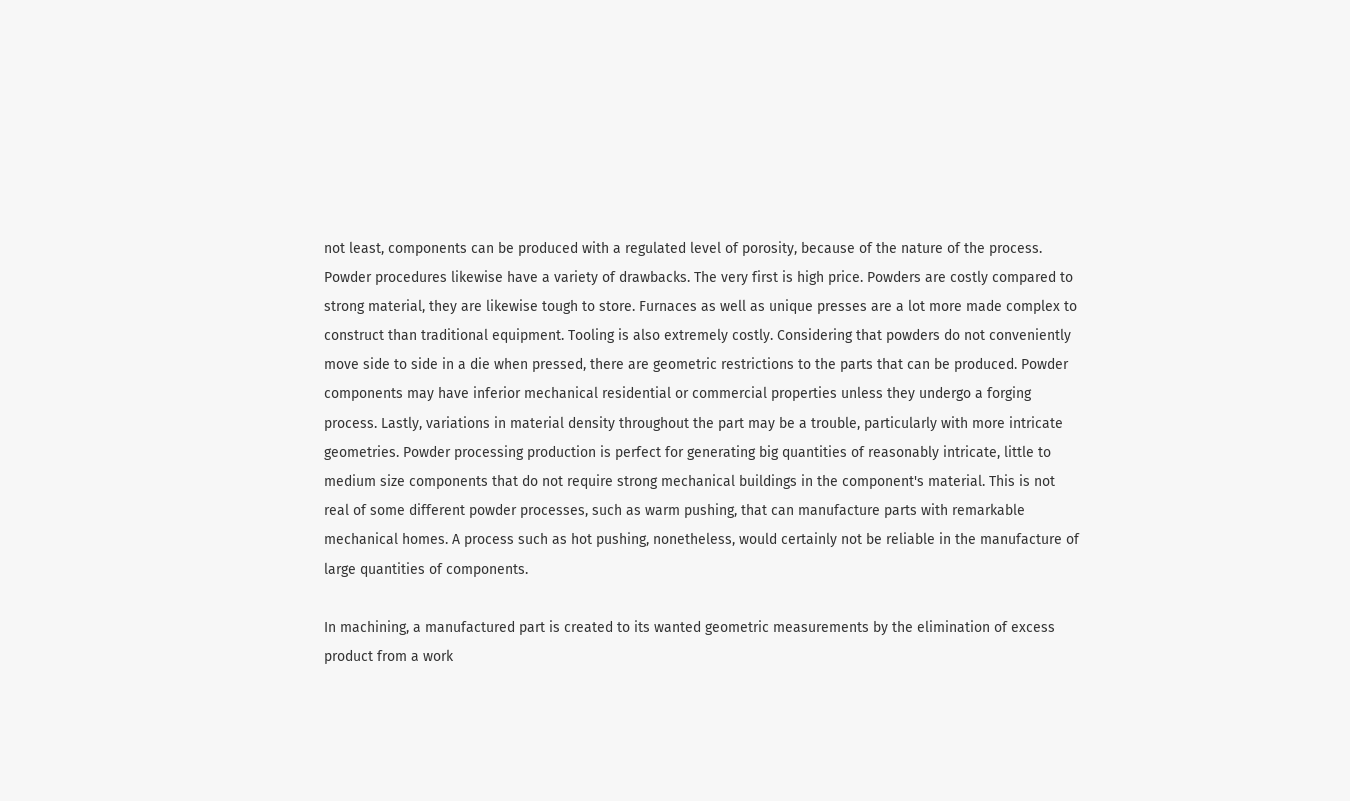not least, components can be produced with a regulated level of porosity, because of the nature of the process. Powder procedures likewise have a variety of drawbacks. The very first is high price. Powders are costly compared to strong material, they are likewise tough to store. Furnaces as well as unique presses are a lot more made complex to construct than traditional equipment. Tooling is also extremely costly. Considering that powders do not conveniently move side to side in a die when pressed, there are geometric restrictions to the parts that can be produced. Powder components may have inferior mechanical residential or commercial properties unless they undergo a forging process. Lastly, variations in material density throughout the part may be a trouble, particularly with more intricate geometries. Powder processing production is perfect for generating big quantities of reasonably intricate, little to medium size components that do not require strong mechanical buildings in the component's material. This is not real of some different powder processes, such as warm pushing, that can manufacture parts with remarkable mechanical homes. A process such as hot pushing, nonetheless, would certainly not be reliable in the manufacture of large quantities of components.

In machining, a manufactured part is created to its wanted geometric measurements by the elimination of excess product from a work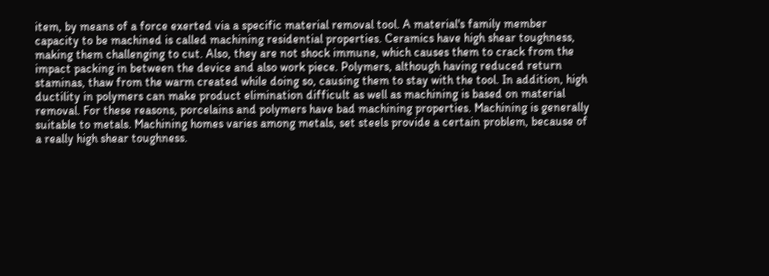item, by means of a force exerted via a specific material removal tool. A material's family member capacity to be machined is called machining residential properties. Ceramics have high shear toughness, making them challenging to cut. Also, they are not shock immune, which causes them to crack from the impact packing in between the device and also work piece. Polymers, although having reduced return staminas, thaw from the warm created while doing so, causing them to stay with the tool. In addition, high ductility in polymers can make product elimination difficult as well as machining is based on material removal. For these reasons, porcelains and polymers have bad machining properties. Machining is generally suitable to metals. Machining homes varies among metals, set steels provide a certain problem, because of a really high shear toughness.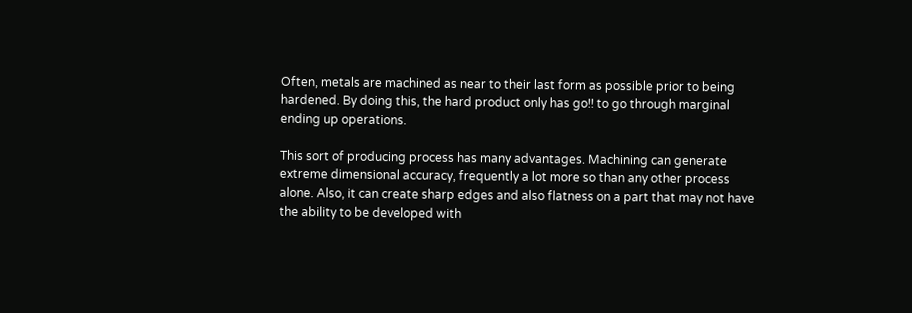Often, metals are machined as near to their last form as possible prior to being hardened. By doing this, the hard product only has go!! to go through marginal ending up operations.

This sort of producing process has many advantages. Machining can generate extreme dimensional accuracy, frequently a lot more so than any other process alone. Also, it can create sharp edges and also flatness on a part that may not have the ability to be developed with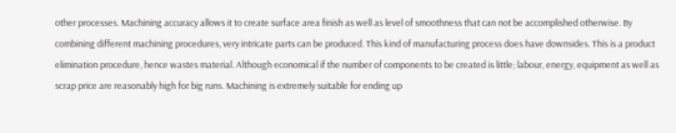other processes. Machining accuracy allows it to create surface area finish as well as level of smoothness that can not be accomplished otherwise. By combining different machining procedures, very intricate parts can be produced. This kind of manufacturing process does have downsides. This is a product elimination procedure, hence wastes material. Although economical if the number of components to be created is little; labour, energy, equipment as well as scrap price are reasonably high for big runs. Machining is extremely suitable for ending up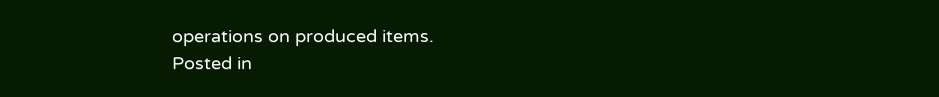operations on produced items.
Posted in